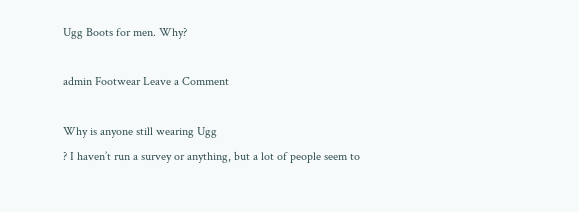Ugg Boots for men. Why?

admin Footwear Leave a Comment

Why is anyone still wearing Ugg
? I haven’t run a survey or anything, but a lot of people seem to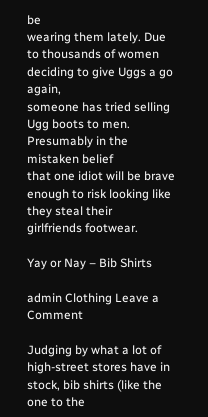be
wearing them lately. Due to thousands of women deciding to give Uggs a go again,
someone has tried selling Ugg boots to men. Presumably in the mistaken belief
that one idiot will be brave enough to risk looking like they steal their
girlfriends footwear.

Yay or Nay – Bib Shirts

admin Clothing Leave a Comment

Judging by what a lot of high-street stores have in stock, bib shirts (like the one to the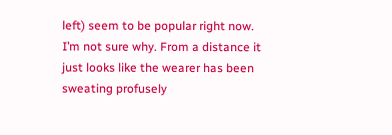left) seem to be popular right now. I’m not sure why. From a distance it just looks like the wearer has been sweating profusely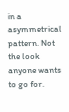in a asymmetrical pattern. Not the look anyone wants to go for.